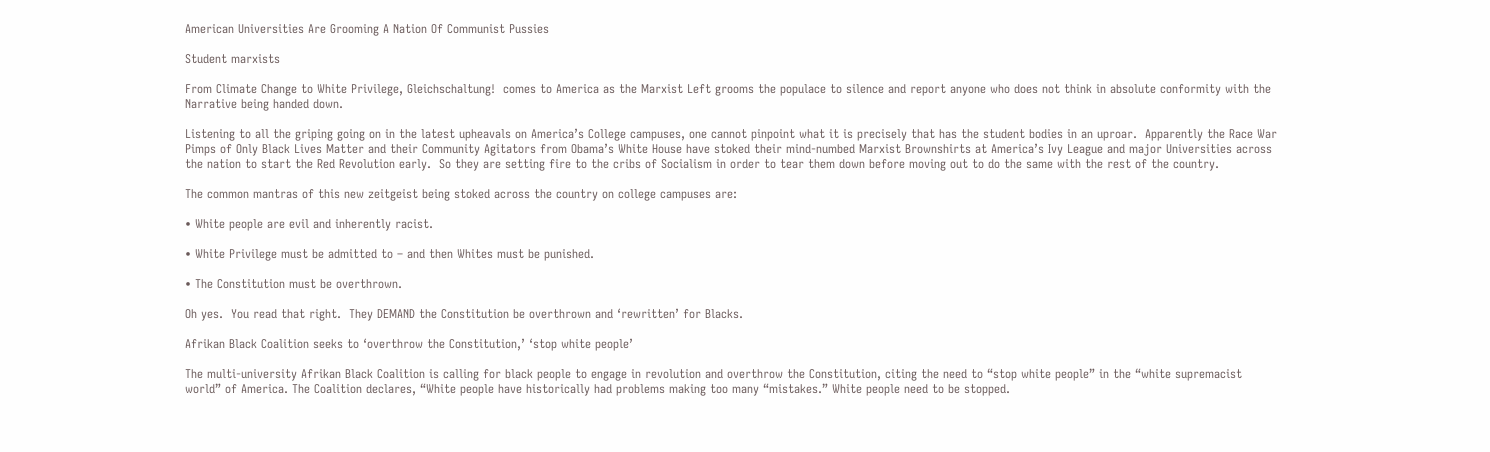American Universities Are Grooming A Nation Of Communist Pussies

Student marxists

From Climate Change to White Privilege, Gleichschaltung!  comes to America as the Marxist Left grooms the populace to silence and report anyone who does not think in absolute conformity with the Narrative being handed down.

Listening to all the griping going on in the latest upheavals on America’s College campuses, one cannot pinpoint what it is precisely that has the student bodies in an uproar.  Apparently the Race War Pimps of Only Black Lives Matter and their Community Agitators from Obama’s White House have stoked their mind-numbed Marxist Brownshirts at America’s Ivy League and major Universities across the nation to start the Red Revolution early.  So they are setting fire to the cribs of Socialism in order to tear them down before moving out to do the same with the rest of the country.

The common mantras of this new zeitgeist being stoked across the country on college campuses are:

• White people are evil and inherently racist.

• White Privilege must be admitted to – and then Whites must be punished.

• The Constitution must be overthrown.

Oh yes.  You read that right.  They DEMAND the Constitution be overthrown and ‘rewritten’ for Blacks.

Afrikan Black Coalition seeks to ‘overthrow the Constitution,’ ‘stop white people’

The multi-university Afrikan Black Coalition is calling for black people to engage in revolution and overthrow the Constitution, citing the need to “stop white people” in the “white supremacist world” of America. The Coalition declares, “White people have historically had problems making too many “mistakes.” White people need to be stopped.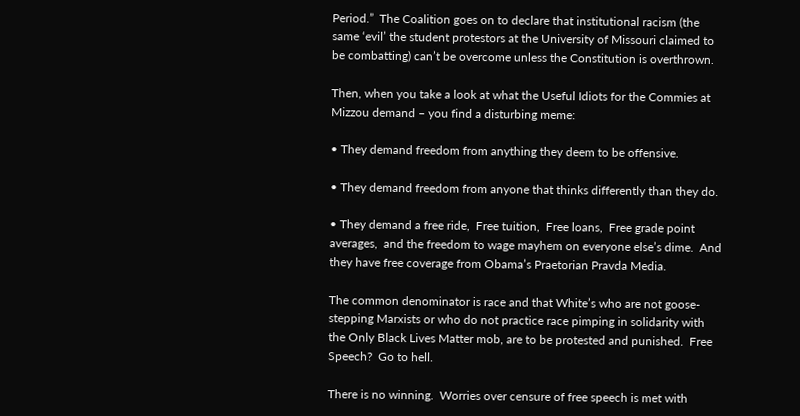Period.”  The Coalition goes on to declare that institutional racism (the same ‘evil’ the student protestors at the University of Missouri claimed to be combatting) can’t be overcome unless the Constitution is overthrown.

Then, when you take a look at what the Useful Idiots for the Commies at Mizzou demand – you find a disturbing meme:

• They demand freedom from anything they deem to be offensive.

• They demand freedom from anyone that thinks differently than they do.

• They demand a free ride,  Free tuition,  Free loans,  Free grade point averages,  and the freedom to wage mayhem on everyone else’s dime.  And they have free coverage from Obama’s Praetorian Pravda Media.

The common denominator is race and that White’s who are not goose-stepping Marxists or who do not practice race pimping in solidarity with the Only Black Lives Matter mob, are to be protested and punished.  Free Speech?  Go to hell.

There is no winning.  Worries over censure of free speech is met with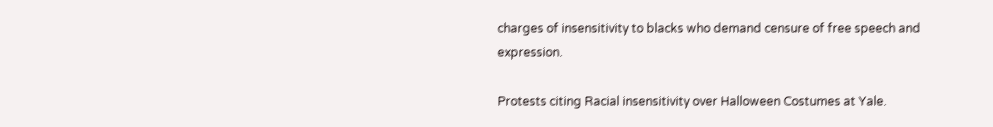charges of insensitivity to blacks who demand censure of free speech and expression.

Protests citing Racial insensitivity over Halloween Costumes at Yale.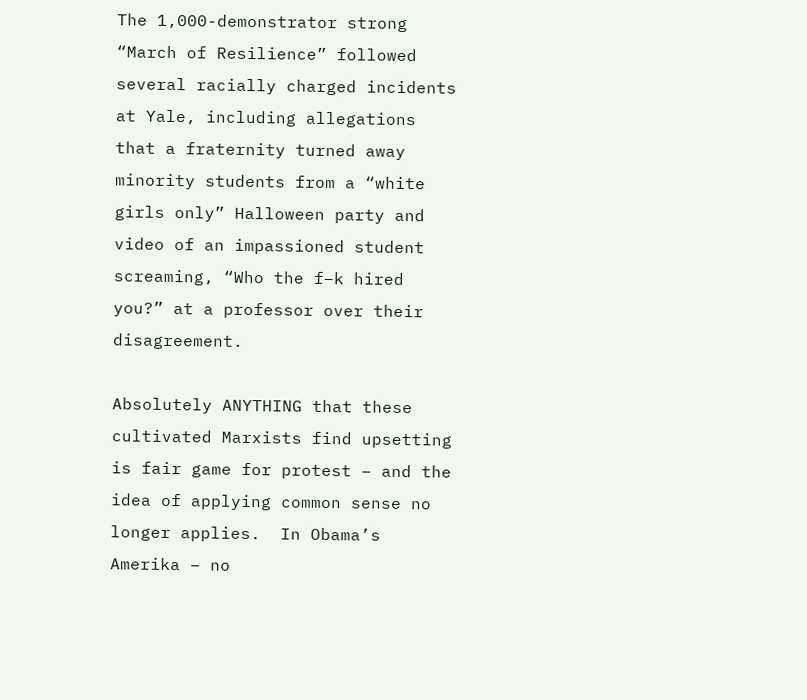The 1,000-demonstrator strong “March of Resilience” followed several racially charged incidents at Yale, including allegations that a fraternity turned away minority students from a “white girls only” Halloween party and video of an impassioned student screaming, “Who the f–k hired you?” at a professor over their disagreement.

Absolutely ANYTHING that these cultivated Marxists find upsetting is fair game for protest – and the idea of applying common sense no longer applies.  In Obama’s Amerika – no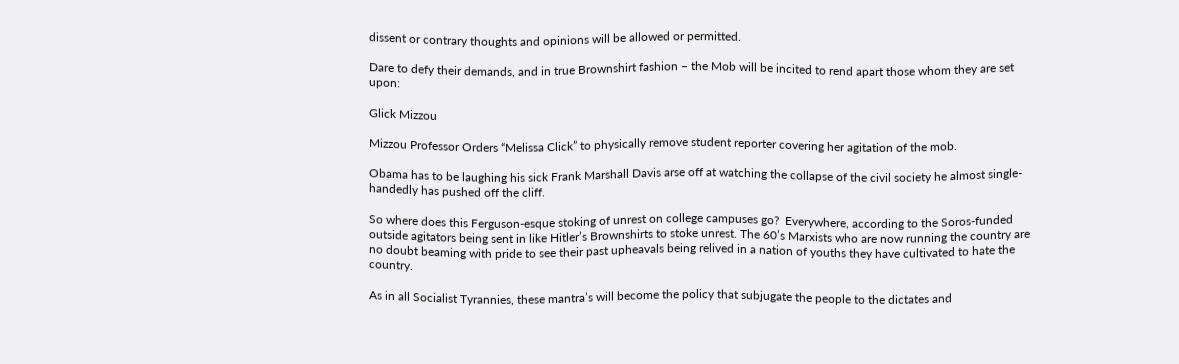dissent or contrary thoughts and opinions will be allowed or permitted.

Dare to defy their demands, and in true Brownshirt fashion – the Mob will be incited to rend apart those whom they are set upon:

Glick Mizzou

Mizzou Professor Orders “Melissa Click” to physically remove student reporter covering her agitation of the mob.

Obama has to be laughing his sick Frank Marshall Davis arse off at watching the collapse of the civil society he almost single-handedly has pushed off the cliff.

So where does this Ferguson-esque stoking of unrest on college campuses go?  Everywhere, according to the Soros-funded outside agitators being sent in like Hitler’s Brownshirts to stoke unrest. The 60’s Marxists who are now running the country are no doubt beaming with pride to see their past upheavals being relived in a nation of youths they have cultivated to hate the country.

As in all Socialist Tyrannies, these mantra’s will become the policy that subjugate the people to the dictates and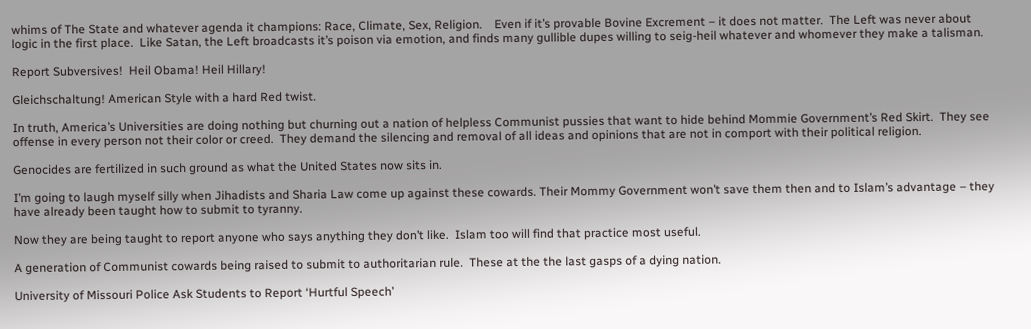whims of The State and whatever agenda it champions: Race, Climate, Sex, Religion.    Even if it’s provable Bovine Excrement – it does not matter.  The Left was never about logic in the first place.  Like Satan, the Left broadcasts it’s poison via emotion, and finds many gullible dupes willing to seig-heil whatever and whomever they make a talisman.

Report Subversives!  Heil Obama! Heil Hillary!

Gleichschaltung! American Style with a hard Red twist.

In truth, America’s Universities are doing nothing but churning out a nation of helpless Communist pussies that want to hide behind Mommie Government’s Red Skirt.  They see offense in every person not their color or creed.  They demand the silencing and removal of all ideas and opinions that are not in comport with their political religion.

Genocides are fertilized in such ground as what the United States now sits in.

I’m going to laugh myself silly when Jihadists and Sharia Law come up against these cowards. Their Mommy Government won’t save them then and to Islam’s advantage – they have already been taught how to submit to tyranny.

Now they are being taught to report anyone who says anything they don’t like.  Islam too will find that practice most useful.

A generation of Communist cowards being raised to submit to authoritarian rule.  These at the the last gasps of a dying nation.

University of Missouri Police Ask Students to Report ‘Hurtful Speech’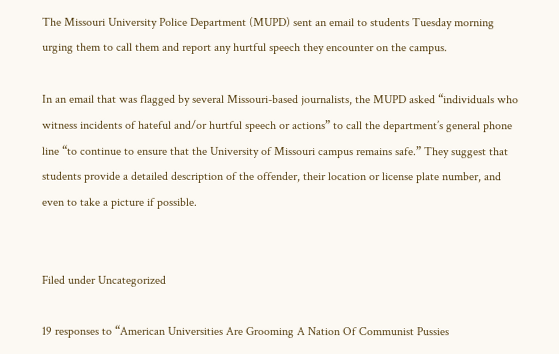The Missouri University Police Department (MUPD) sent an email to students Tuesday morning urging them to call them and report any hurtful speech they encounter on the campus.

In an email that was flagged by several Missouri-based journalists, the MUPD asked “individuals who witness incidents of hateful and/or hurtful speech or actions” to call the department’s general phone line “to continue to ensure that the University of Missouri campus remains safe.” They suggest that students provide a detailed description of the offender, their location or license plate number, and even to take a picture if possible.


Filed under Uncategorized

19 responses to “American Universities Are Grooming A Nation Of Communist Pussies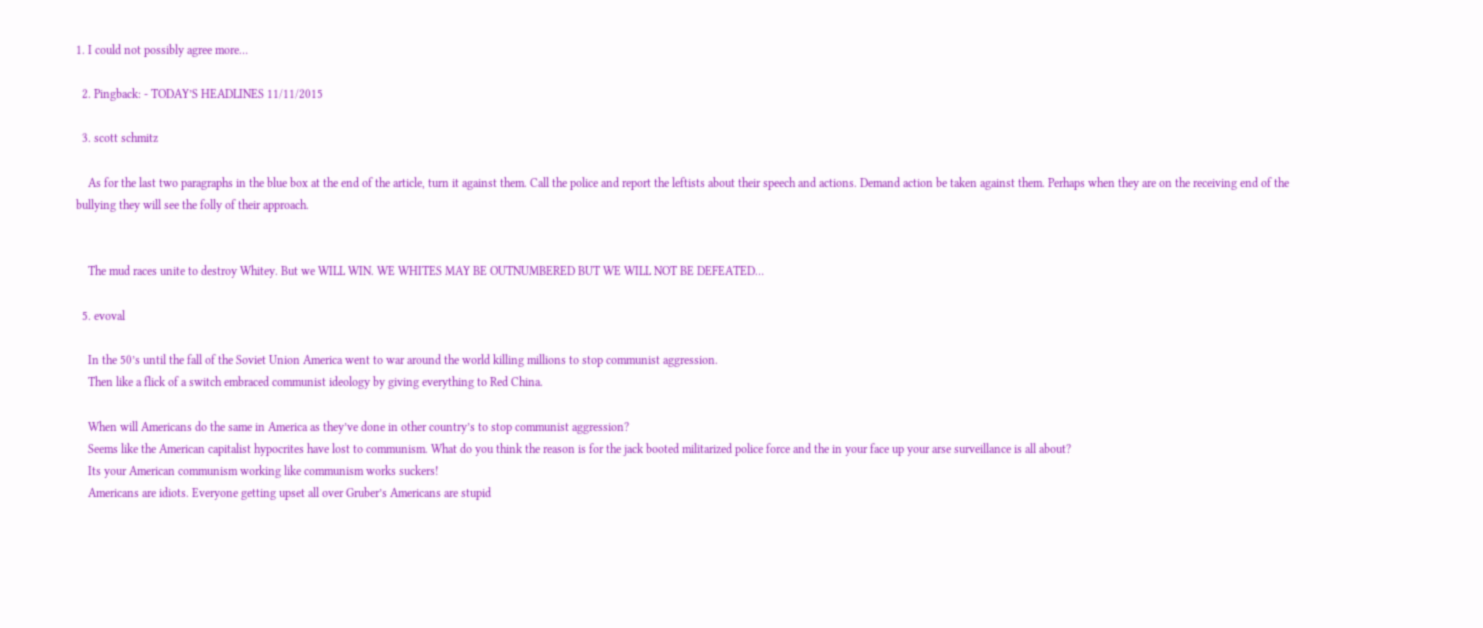1. I could not possibly agree more…

  2. Pingback: - TODAY’S HEADLINES 11/11/2015

  3. scott schmitz

    As for the last two paragraphs in the blue box at the end of the article, turn it against them. Call the police and report the leftists about their speech and actions. Demand action be taken against them. Perhaps when they are on the receiving end of the bullying they will see the folly of their approach.


    The mud races unite to destroy Whitey. But we WILL WIN. WE WHITES MAY BE OUTNUMBERED BUT WE WILL NOT BE DEFEATED…

  5. evoval

    In the 50’s until the fall of the Soviet Union America went to war around the world killing millions to stop communist aggression.
    Then like a flick of a switch embraced communist ideology by giving everything to Red China.

    When will Americans do the same in America as they’ve done in other country’s to stop communist aggression?
    Seems like the American capitalist hypocrites have lost to communism. What do you think the reason is for the jack booted militarized police force and the in your face up your arse surveillance is all about?
    Its your American communism working like communism works suckers!
    Americans are idiots. Everyone getting upset all over Gruber’s Americans are stupid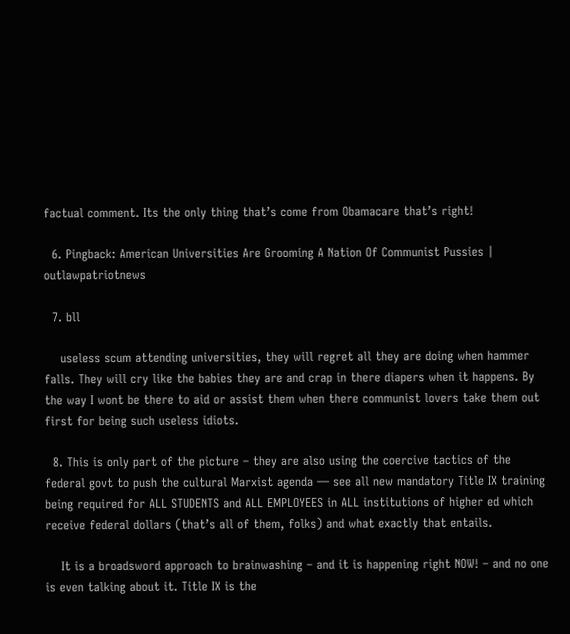factual comment. Its the only thing that’s come from Obamacare that’s right!

  6. Pingback: American Universities Are Grooming A Nation Of Communist Pussies | outlawpatriotnews

  7. bll

    useless scum attending universities, they will regret all they are doing when hammer falls. They will cry like the babies they are and crap in there diapers when it happens. By the way I wont be there to aid or assist them when there communist lovers take them out first for being such useless idiots.

  8. This is only part of the picture – they are also using the coercive tactics of the federal govt to push the cultural Marxist agenda — see all new mandatory Title IX training being required for ALL STUDENTS and ALL EMPLOYEES in ALL institutions of higher ed which receive federal dollars (that’s all of them, folks) and what exactly that entails.

    It is a broadsword approach to brainwashing – and it is happening right NOW! – and no one is even talking about it. Title IX is the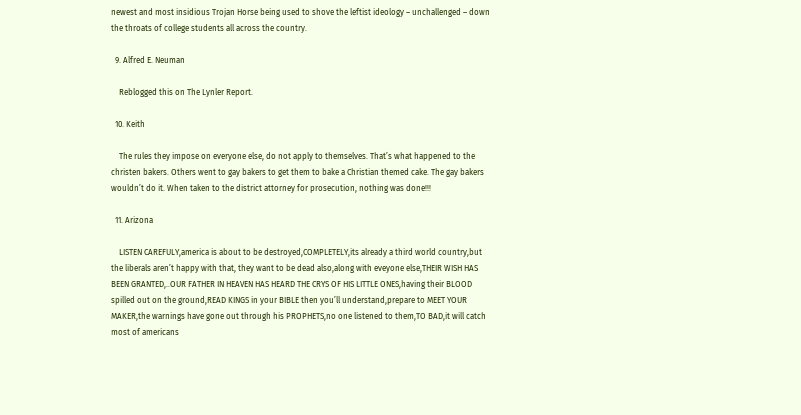newest and most insidious Trojan Horse being used to shove the leftist ideology – unchallenged – down the throats of college students all across the country.

  9. Alfred E. Neuman

    Reblogged this on The Lynler Report.

  10. Keith

    The rules they impose on everyone else, do not apply to themselves. That’s what happened to the christen bakers. Others went to gay bakers to get them to bake a Christian themed cake. The gay bakers wouldn’t do it. When taken to the district attorney for prosecution, nothing was done!!!

  11. Arizona

    LISTEN CAREFULY,america is about to be destroyed,COMPLETELY,its already a third world country,but the liberals aren’t happy with that, they want to be dead also,along with eveyone else,THEIR WISH HAS BEEN GRANTED,..OUR FATHER IN HEAVEN HAS HEARD THE CRYS OF HIS LITTLE ONES,having their BLOOD spilled out on the ground,READ KINGS in your BIBLE then you’ll understand,prepare to MEET YOUR MAKER,the warnings have gone out through his PROPHETS,no one listened to them,TO BAD,it will catch most of americans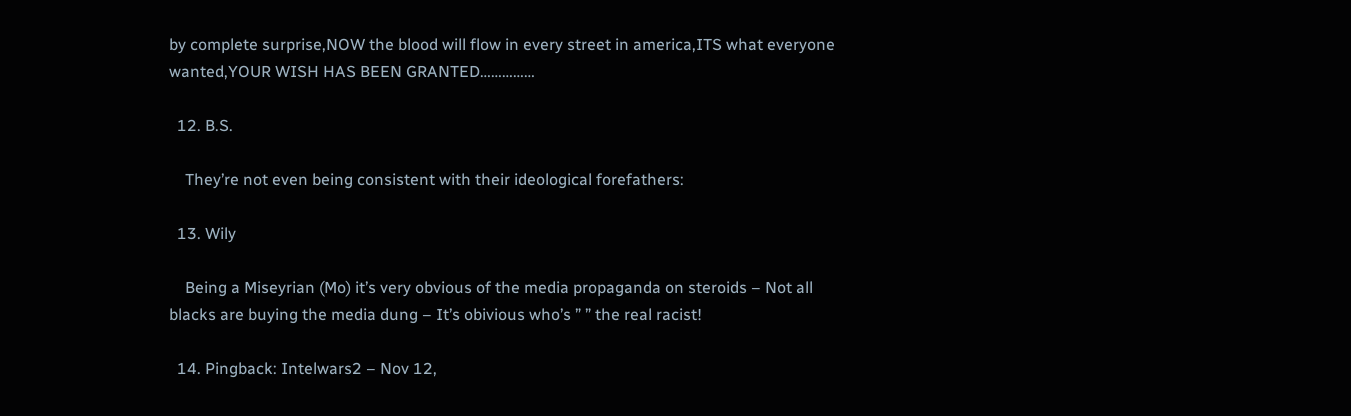by complete surprise,NOW the blood will flow in every street in america,ITS what everyone wanted,YOUR WISH HAS BEEN GRANTED……………

  12. B.S.

    They’re not even being consistent with their ideological forefathers:

  13. Wily

    Being a Miseyrian (Mo) it’s very obvious of the media propaganda on steroids – Not all blacks are buying the media dung – It’s obivious who’s ” ” the real racist!

  14. Pingback: Intelwars2 – Nov 12,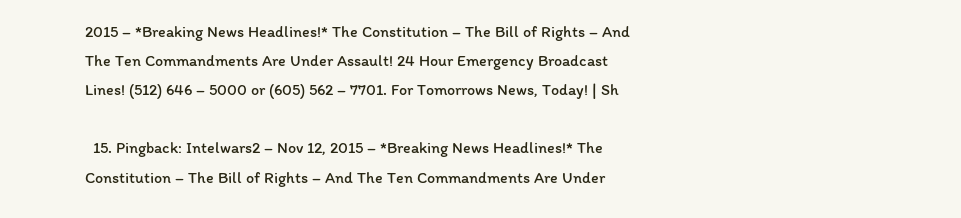2015 – *Breaking News Headlines!* The Constitution – The Bill of Rights – And The Ten Commandments Are Under Assault! 24 Hour Emergency Broadcast Lines! (512) 646 – 5000 or (605) 562 – 7701. For Tomorrows News, Today! | Sh

  15. Pingback: Intelwars2 – Nov 12, 2015 – *Breaking News Headlines!* The Constitution – The Bill of Rights – And The Ten Commandments Are Under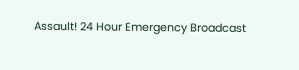Assault! 24 Hour Emergency Broadcast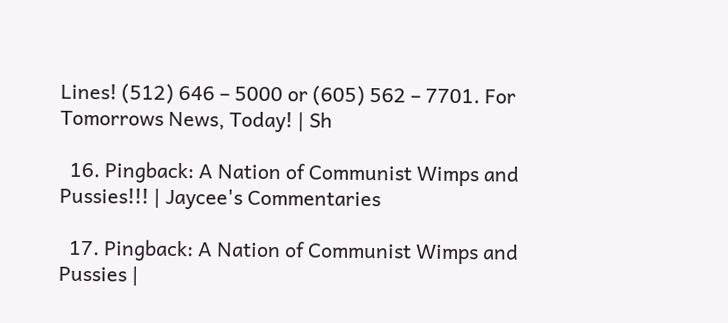Lines! (512) 646 – 5000 or (605) 562 – 7701. For Tomorrows News, Today! | Sh

  16. Pingback: A Nation of Communist Wimps and Pussies!!! | Jaycee's Commentaries

  17. Pingback: A Nation of Communist Wimps and Pussies |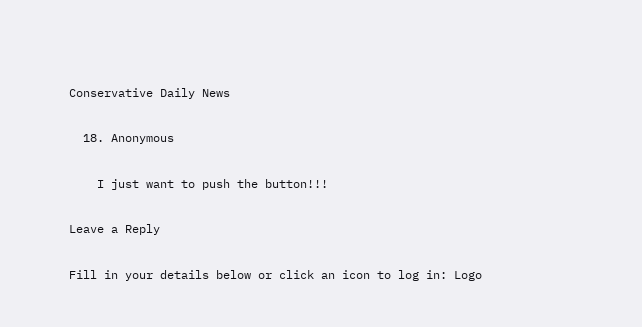Conservative Daily News

  18. Anonymous

    I just want to push the button!!!

Leave a Reply

Fill in your details below or click an icon to log in: Logo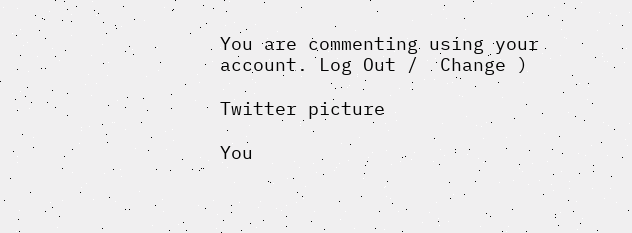You are commenting using your account. Log Out /  Change )

Twitter picture

You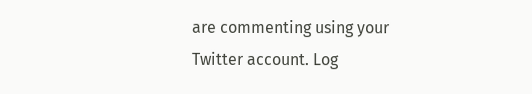are commenting using your Twitter account. Log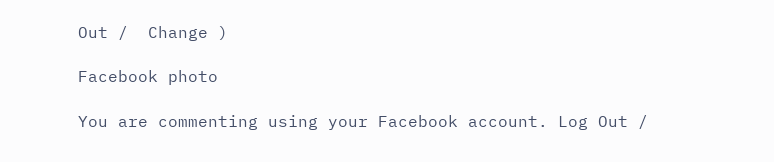Out /  Change )

Facebook photo

You are commenting using your Facebook account. Log Out /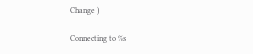Change )

Connecting to %s